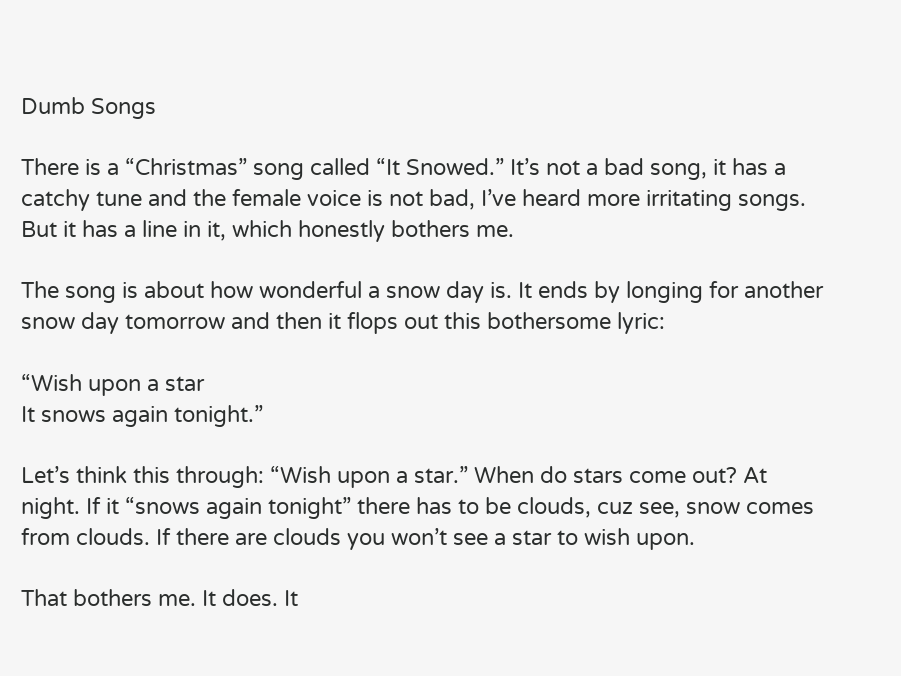Dumb Songs

There is a “Christmas” song called “It Snowed.” It’s not a bad song, it has a catchy tune and the female voice is not bad, I’ve heard more irritating songs. But it has a line in it, which honestly bothers me.

The song is about how wonderful a snow day is. It ends by longing for another snow day tomorrow and then it flops out this bothersome lyric:

“Wish upon a star
It snows again tonight.”

Let’s think this through: “Wish upon a star.” When do stars come out? At night. If it “snows again tonight” there has to be clouds, cuz see, snow comes from clouds. If there are clouds you won’t see a star to wish upon.

That bothers me. It does. It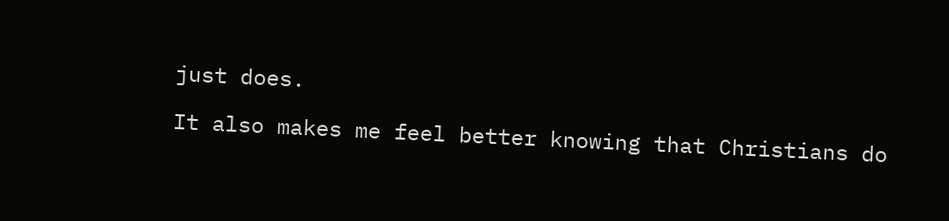just does.

It also makes me feel better knowing that Christians do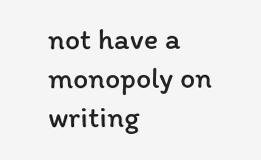not have a monopoly on writing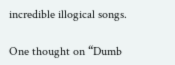incredible illogical songs.

One thought on “Dumb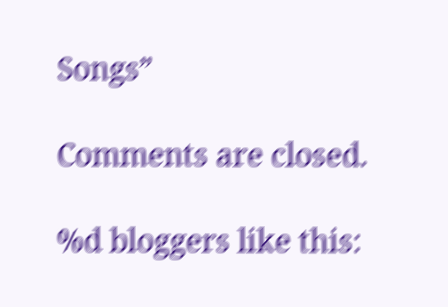Songs”

Comments are closed.

%d bloggers like this: